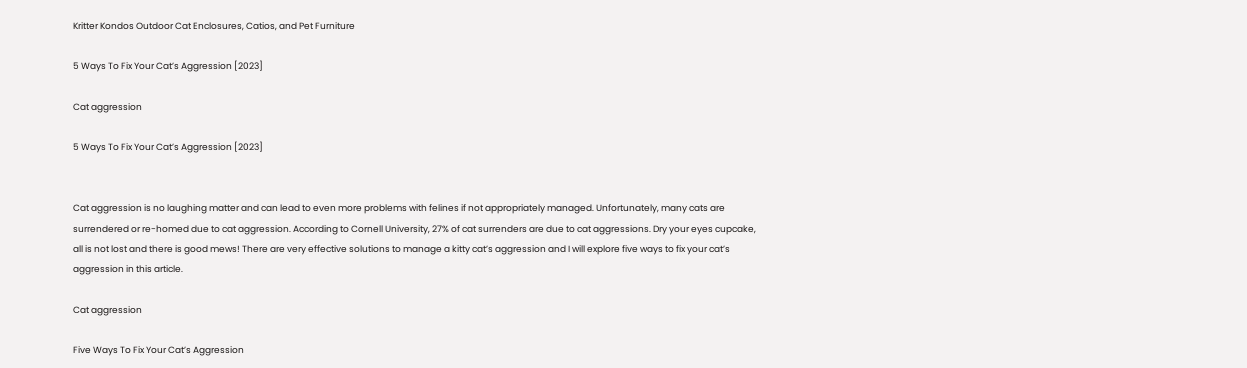Kritter Kondos Outdoor Cat Enclosures, Catios, and Pet Furniture

5 Ways To Fix Your Cat’s Aggression [2023]

Cat aggression

5 Ways To Fix Your Cat’s Aggression [2023]


Cat aggression is no laughing matter and can lead to even more problems with felines if not appropriately managed. Unfortunately, many cats are surrendered or re-homed due to cat aggression. According to Cornell University, 27% of cat surrenders are due to cat aggressions. Dry your eyes cupcake, all is not lost and there is good mews! There are very effective solutions to manage a kitty cat’s aggression and I will explore five ways to fix your cat’s aggression in this article.

Cat aggression

Five Ways To Fix Your Cat’s Aggression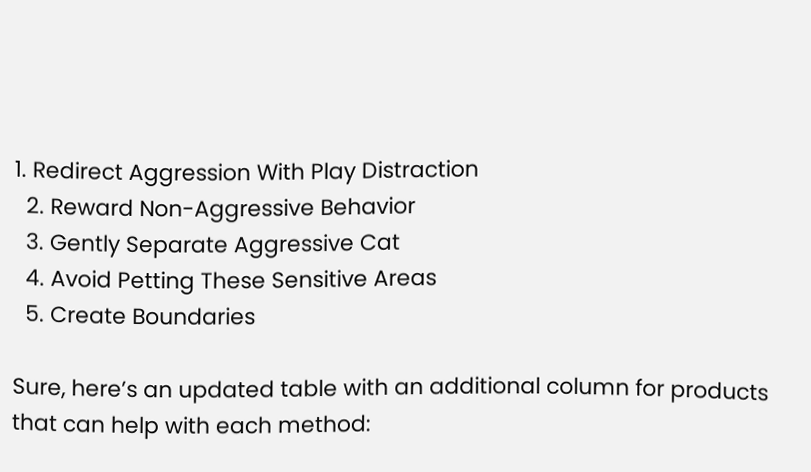1. Redirect Aggression With Play Distraction
  2. Reward Non-Aggressive Behavior
  3. Gently Separate Aggressive Cat
  4. Avoid Petting These Sensitive Areas
  5. Create Boundaries

Sure, here’s an updated table with an additional column for products that can help with each method: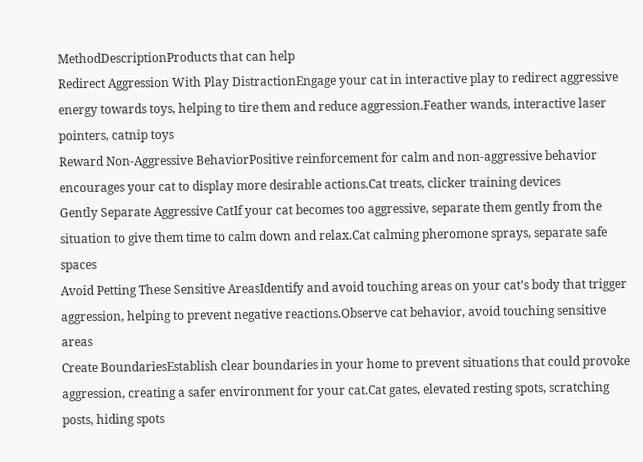MethodDescriptionProducts that can help
Redirect Aggression With Play DistractionEngage your cat in interactive play to redirect aggressive energy towards toys, helping to tire them and reduce aggression.Feather wands, interactive laser pointers, catnip toys
Reward Non-Aggressive BehaviorPositive reinforcement for calm and non-aggressive behavior encourages your cat to display more desirable actions.Cat treats, clicker training devices
Gently Separate Aggressive CatIf your cat becomes too aggressive, separate them gently from the situation to give them time to calm down and relax.Cat calming pheromone sprays, separate safe spaces
Avoid Petting These Sensitive AreasIdentify and avoid touching areas on your cat’s body that trigger aggression, helping to prevent negative reactions.Observe cat behavior, avoid touching sensitive areas
Create BoundariesEstablish clear boundaries in your home to prevent situations that could provoke aggression, creating a safer environment for your cat.Cat gates, elevated resting spots, scratching posts, hiding spots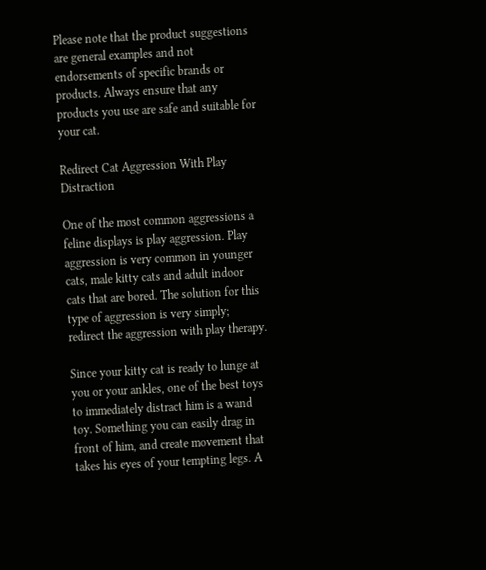Please note that the product suggestions are general examples and not endorsements of specific brands or products. Always ensure that any products you use are safe and suitable for your cat.

Redirect Cat Aggression With Play Distraction

One of the most common aggressions a feline displays is play aggression. Play aggression is very common in younger cats, male kitty cats and adult indoor cats that are bored. The solution for this type of aggression is very simply; redirect the aggression with play therapy.

Since your kitty cat is ready to lunge at you or your ankles, one of the best toys to immediately distract him is a wand toy. Something you can easily drag in front of him, and create movement that takes his eyes of your tempting legs. A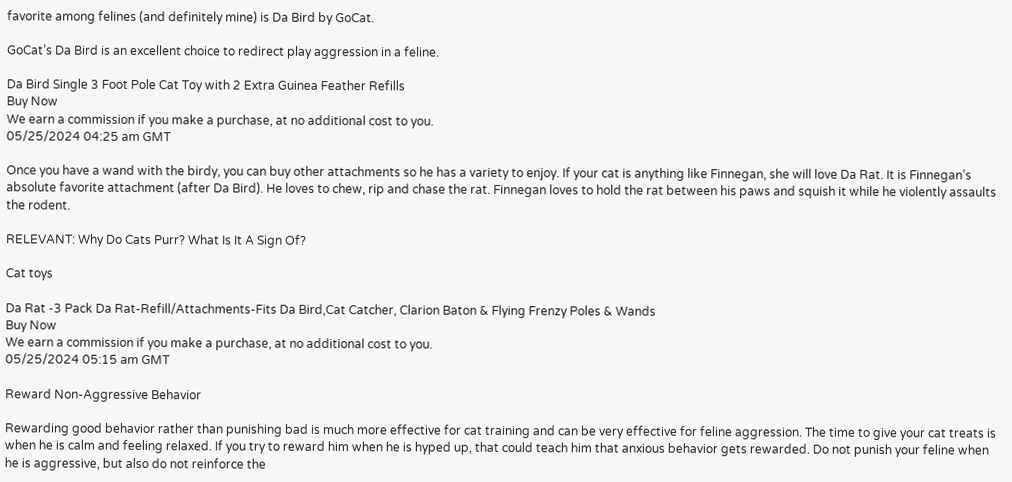favorite among felines (and definitely mine) is Da Bird by GoCat.

GoCat’s Da Bird is an excellent choice to redirect play aggression in a feline.

Da Bird Single 3 Foot Pole Cat Toy with 2 Extra Guinea Feather Refills
Buy Now
We earn a commission if you make a purchase, at no additional cost to you.
05/25/2024 04:25 am GMT

Once you have a wand with the birdy, you can buy other attachments so he has a variety to enjoy. If your cat is anything like Finnegan, she will love Da Rat. It is Finnegan’s absolute favorite attachment (after Da Bird). He loves to chew, rip and chase the rat. Finnegan loves to hold the rat between his paws and squish it while he violently assaults the rodent.

RELEVANT: Why Do Cats Purr? What Is It A Sign Of?

Cat toys

Da Rat -3 Pack Da Rat-Refill/Attachments-Fits Da Bird,Cat Catcher, Clarion Baton & Flying Frenzy Poles & Wands
Buy Now
We earn a commission if you make a purchase, at no additional cost to you.
05/25/2024 05:15 am GMT

Reward Non-Aggressive Behavior

Rewarding good behavior rather than punishing bad is much more effective for cat training and can be very effective for feline aggression. The time to give your cat treats is when he is calm and feeling relaxed. If you try to reward him when he is hyped up, that could teach him that anxious behavior gets rewarded. Do not punish your feline when he is aggressive, but also do not reinforce the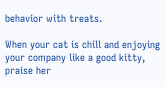behavior with treats.

When your cat is chill and enjoying your company like a good kitty, praise her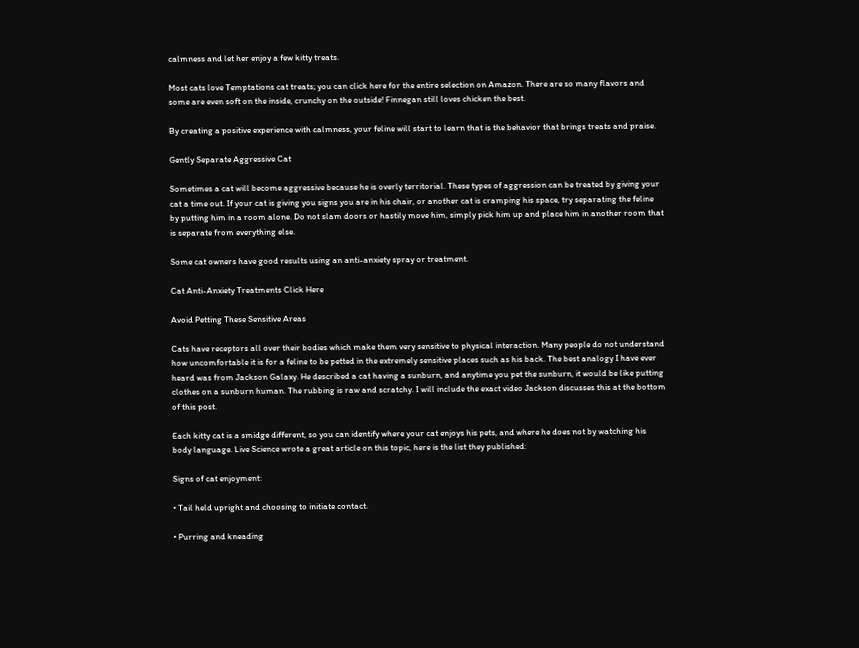calmness and let her enjoy a few kitty treats.

Most cats love Temptations cat treats; you can click here for the entire selection on Amazon. There are so many flavors and some are even soft on the inside, crunchy on the outside! Finnegan still loves chicken the best.

By creating a positive experience with calmness, your feline will start to learn that is the behavior that brings treats and praise.

Gently Separate Aggressive Cat

Sometimes a cat will become aggressive because he is overly territorial. These types of aggression can be treated by giving your cat a time out. If your cat is giving you signs you are in his chair, or another cat is cramping his space, try separating the feline by putting him in a room alone. Do not slam doors or hastily move him, simply pick him up and place him in another room that is separate from everything else.

Some cat owners have good results using an anti-anxiety spray or treatment.

Cat Anti-Anxiety Treatments Click Here

Avoid Petting These Sensitive Areas

Cats have receptors all over their bodies which make them very sensitive to physical interaction. Many people do not understand how uncomfortable it is for a feline to be petted in the extremely sensitive places such as his back. The best analogy I have ever heard was from Jackson Galaxy. He described a cat having a sunburn, and anytime you pet the sunburn, it would be like putting clothes on a sunburn human. The rubbing is raw and scratchy. I will include the exact video Jackson discusses this at the bottom of this post.

Each kitty cat is a smidge different, so you can identify where your cat enjoys his pets, and where he does not by watching his body language. Live Science wrote a great article on this topic, here is the list they published:

Signs of cat enjoyment:

• Tail held upright and choosing to initiate contact.

• Purring and kneading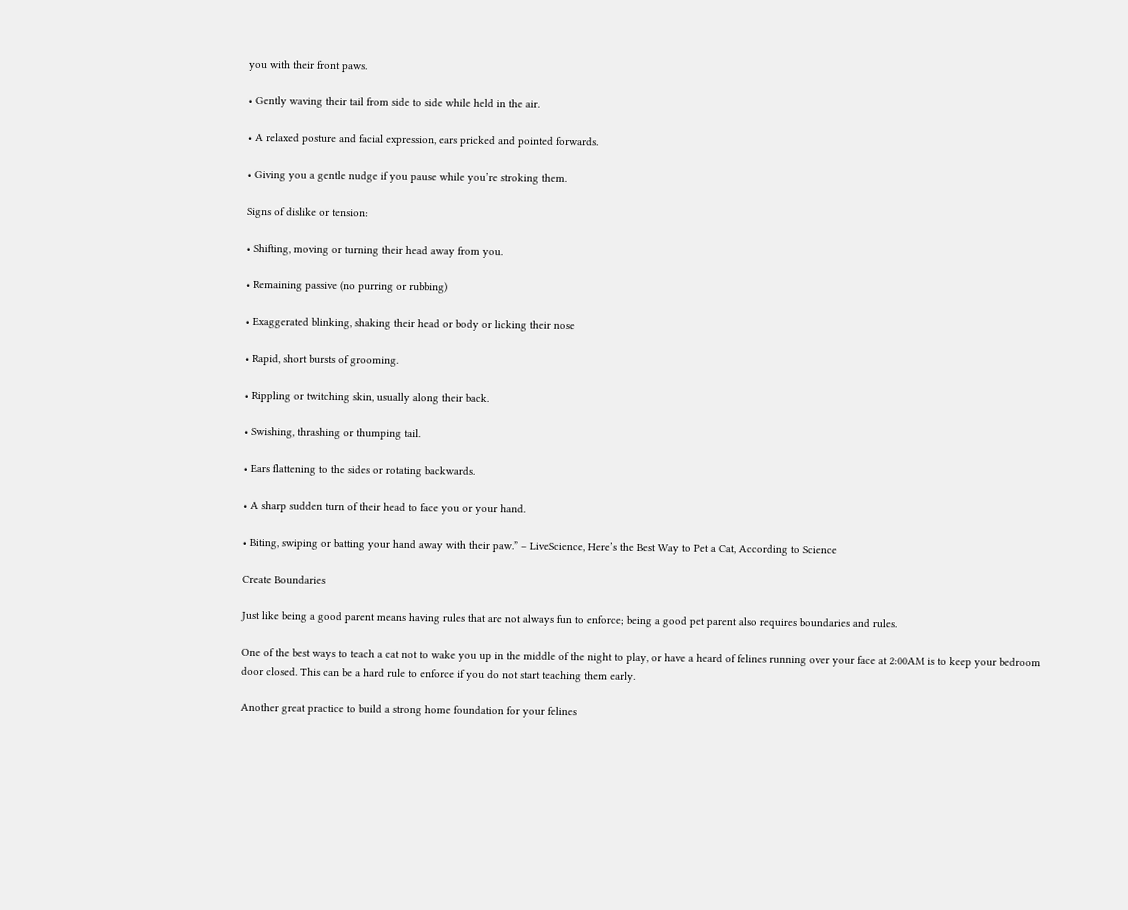you with their front paws.

• Gently waving their tail from side to side while held in the air.

• A relaxed posture and facial expression, ears pricked and pointed forwards.

• Giving you a gentle nudge if you pause while you’re stroking them.

Signs of dislike or tension:

• Shifting, moving or turning their head away from you.

• Remaining passive (no purring or rubbing)

• Exaggerated blinking, shaking their head or body or licking their nose

• Rapid, short bursts of grooming.

• Rippling or twitching skin, usually along their back.

• Swishing, thrashing or thumping tail.

• Ears flattening to the sides or rotating backwards.

• A sharp sudden turn of their head to face you or your hand.

• Biting, swiping or batting your hand away with their paw.” – LiveScience, Here’s the Best Way to Pet a Cat, According to Science

Create Boundaries

Just like being a good parent means having rules that are not always fun to enforce; being a good pet parent also requires boundaries and rules.

One of the best ways to teach a cat not to wake you up in the middle of the night to play, or have a heard of felines running over your face at 2:00AM is to keep your bedroom door closed. This can be a hard rule to enforce if you do not start teaching them early.

Another great practice to build a strong home foundation for your felines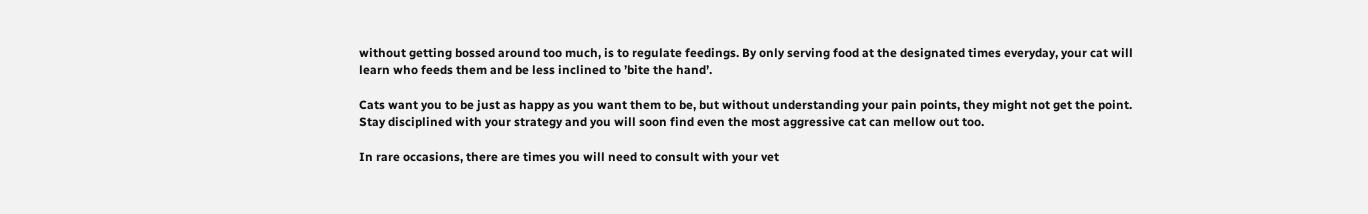without getting bossed around too much, is to regulate feedings. By only serving food at the designated times everyday, your cat will learn who feeds them and be less inclined to ’bite the hand’.

Cats want you to be just as happy as you want them to be, but without understanding your pain points, they might not get the point. Stay disciplined with your strategy and you will soon find even the most aggressive cat can mellow out too.

In rare occasions, there are times you will need to consult with your vet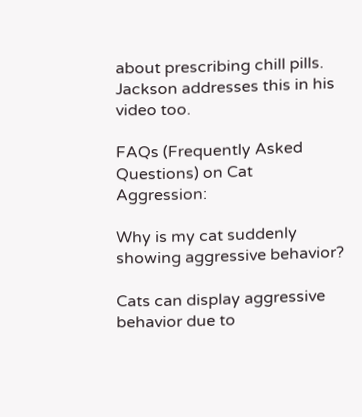about prescribing chill pills. Jackson addresses this in his video too.

FAQs (Frequently Asked Questions) on Cat Aggression:

Why is my cat suddenly showing aggressive behavior?

Cats can display aggressive behavior due to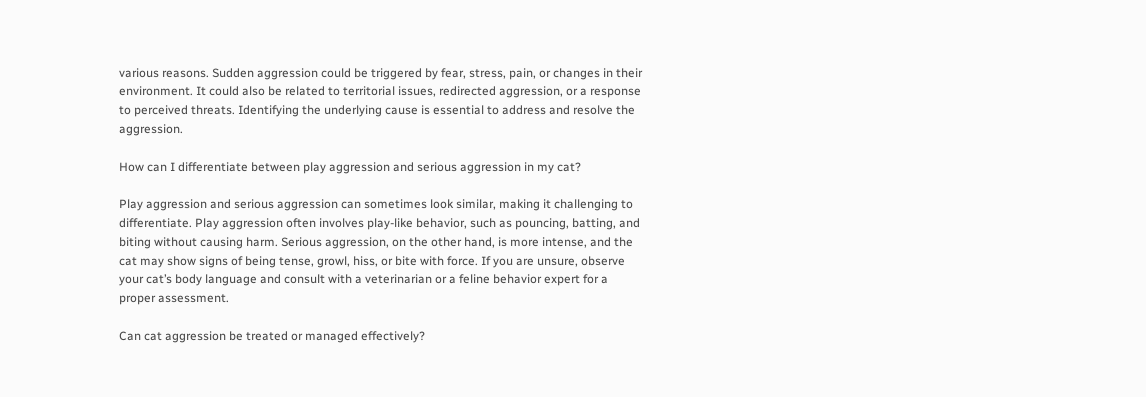various reasons. Sudden aggression could be triggered by fear, stress, pain, or changes in their environment. It could also be related to territorial issues, redirected aggression, or a response to perceived threats. Identifying the underlying cause is essential to address and resolve the aggression.

How can I differentiate between play aggression and serious aggression in my cat?

Play aggression and serious aggression can sometimes look similar, making it challenging to differentiate. Play aggression often involves play-like behavior, such as pouncing, batting, and biting without causing harm. Serious aggression, on the other hand, is more intense, and the cat may show signs of being tense, growl, hiss, or bite with force. If you are unsure, observe your cat’s body language and consult with a veterinarian or a feline behavior expert for a proper assessment.

Can cat aggression be treated or managed effectively?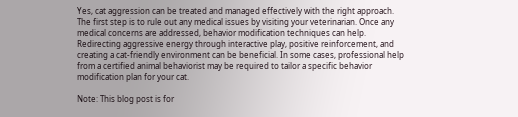Yes, cat aggression can be treated and managed effectively with the right approach. The first step is to rule out any medical issues by visiting your veterinarian. Once any medical concerns are addressed, behavior modification techniques can help. Redirecting aggressive energy through interactive play, positive reinforcement, and creating a cat-friendly environment can be beneficial. In some cases, professional help from a certified animal behaviorist may be required to tailor a specific behavior modification plan for your cat.

Note: This blog post is for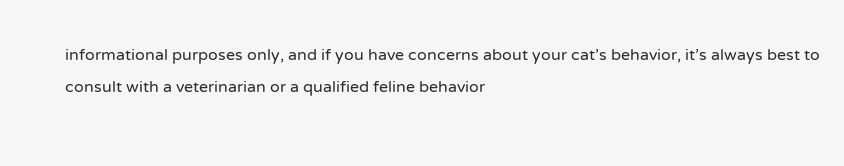informational purposes only, and if you have concerns about your cat’s behavior, it’s always best to consult with a veterinarian or a qualified feline behavior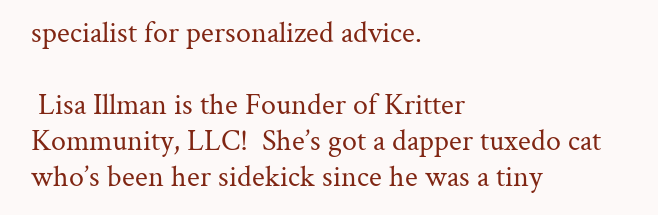specialist for personalized advice.

 Lisa Illman is the Founder of Kritter Kommunity, LLC!  She’s got a dapper tuxedo cat who’s been her sidekick since he was a tiny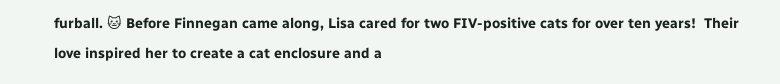furball. 🐱 Before Finnegan came along, Lisa cared for two FIV-positive cats for over ten years!  Their love inspired her to create a cat enclosure and a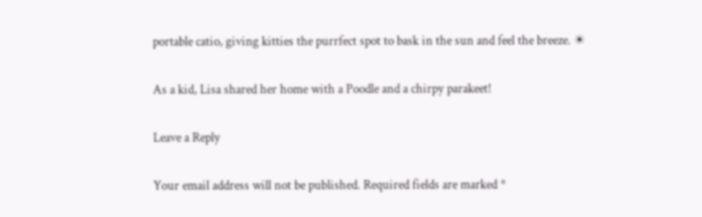portable catio, giving kitties the purrfect spot to bask in the sun and feel the breeze. ☀

As a kid, Lisa shared her home with a Poodle and a chirpy parakeet!

Leave a Reply

Your email address will not be published. Required fields are marked *